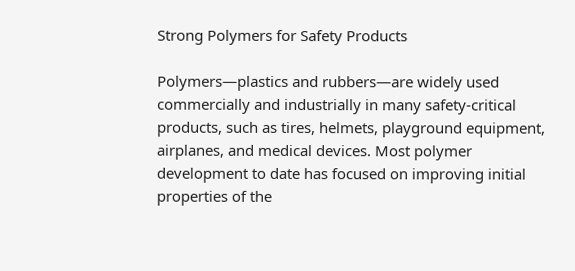Strong Polymers for Safety Products

Polymers—plastics and rubbers—are widely used commercially and industrially in many safety-critical products, such as tires, helmets, playground equipment, airplanes, and medical devices. Most polymer development to date has focused on improving initial properties of the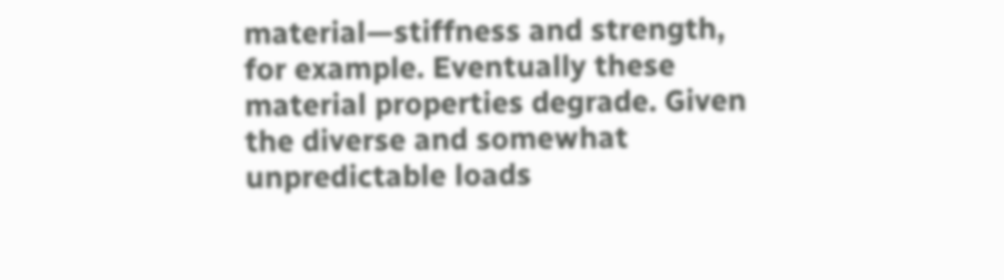material—stiffness and strength, for example. Eventually these material properties degrade. Given the diverse and somewhat unpredictable loads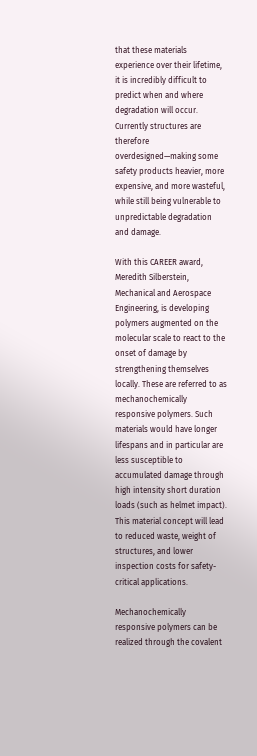that these materials experience over their lifetime, it is incredibly difficult to predict when and where degradation will occur. Currently structures are therefore overdesigned—making some safety products heavier, more expensive, and more wasteful, while still being vulnerable to unpredictable degradation and damage.

With this CAREER award, Meredith Silberstein, Mechanical and Aerospace Engineering, is developing polymers augmented on the molecular scale to react to the onset of damage by strengthening themselves locally. These are referred to as mechanochemically responsive polymers. Such materials would have longer lifespans and in particular are less susceptible to accumulated damage through high intensity short duration loads (such as helmet impact). This material concept will lead to reduced waste, weight of structures, and lower inspection costs for safety-critical applications.

Mechanochemically responsive polymers can be realized through the covalent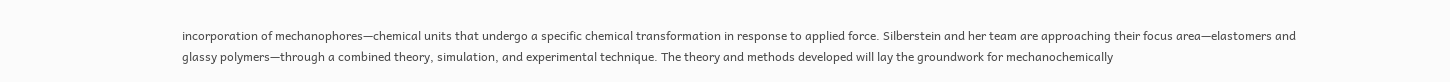incorporation of mechanophores—chemical units that undergo a specific chemical transformation in response to applied force. Silberstein and her team are approaching their focus area—elastomers and glassy polymers—through a combined theory, simulation, and experimental technique. The theory and methods developed will lay the groundwork for mechanochemically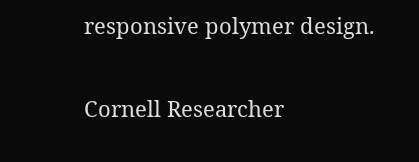responsive polymer design.

Cornell Researcher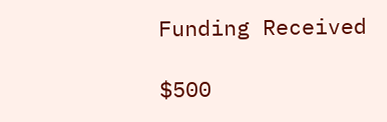Funding Received

$500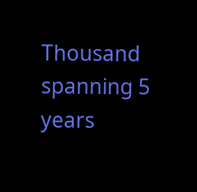Thousand spanning 5 years